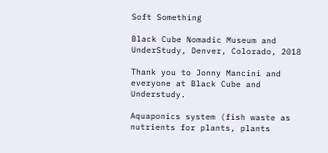Soft Something

Black Cube Nomadic Museum and UnderStudy, Denver, Colorado, 2018

Thank you to Jonny Mancini and everyone at Black Cube and Understudy.

Aquaponics system (fish waste as nutrients for plants, plants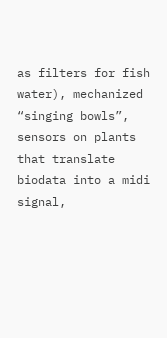as filters for fish water), mechanized “singing bowls”, sensors on plants that translate biodata into a midi signal,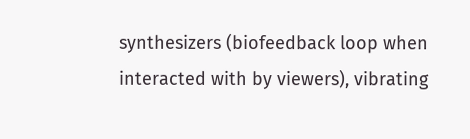synthesizers (biofeedback loop when interacted with by viewers), vibrating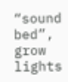“sound bed”, grow lights